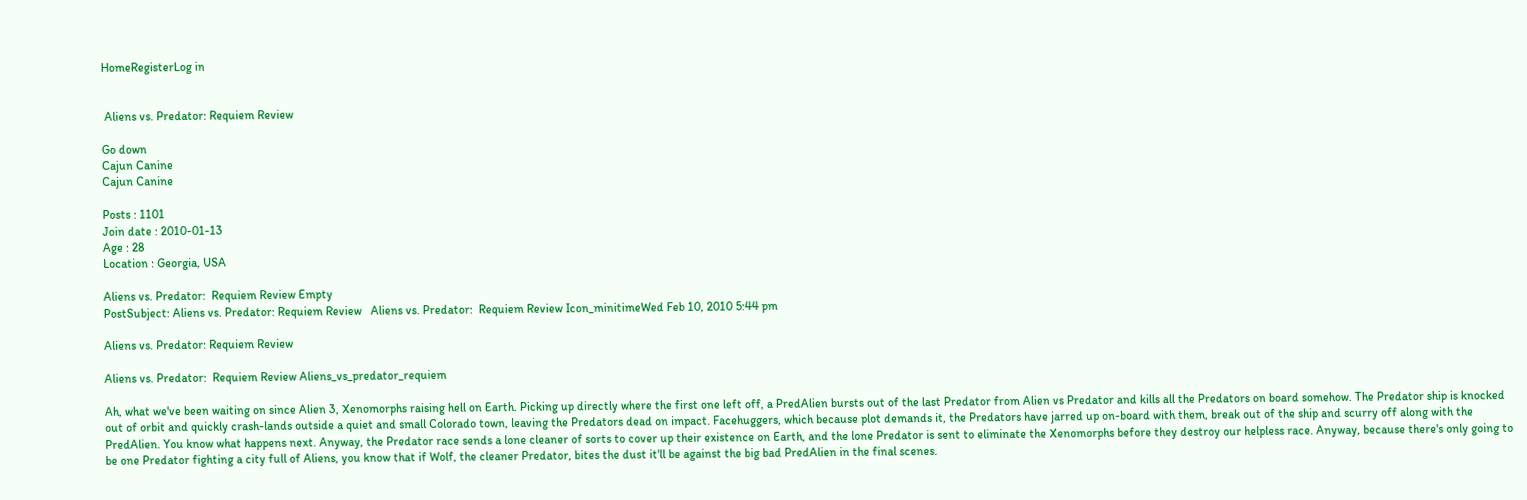HomeRegisterLog in


 Aliens vs. Predator: Requiem Review

Go down
Cajun Canine
Cajun Canine

Posts : 1101
Join date : 2010-01-13
Age : 28
Location : Georgia, USA

Aliens vs. Predator:  Requiem Review Empty
PostSubject: Aliens vs. Predator: Requiem Review   Aliens vs. Predator:  Requiem Review Icon_minitimeWed Feb 10, 2010 5:44 pm

Aliens vs. Predator: Requiem Review

Aliens vs. Predator:  Requiem Review Aliens_vs_predator_requiem

Ah, what we've been waiting on since Alien 3, Xenomorphs raising hell on Earth. Picking up directly where the first one left off, a PredAlien bursts out of the last Predator from Alien vs Predator and kills all the Predators on board somehow. The Predator ship is knocked out of orbit and quickly crash-lands outside a quiet and small Colorado town, leaving the Predators dead on impact. Facehuggers, which because plot demands it, the Predators have jarred up on-board with them, break out of the ship and scurry off along with the PredAlien. You know what happens next. Anyway, the Predator race sends a lone cleaner of sorts to cover up their existence on Earth, and the lone Predator is sent to eliminate the Xenomorphs before they destroy our helpless race. Anyway, because there's only going to be one Predator fighting a city full of Aliens, you know that if Wolf, the cleaner Predator, bites the dust it'll be against the big bad PredAlien in the final scenes.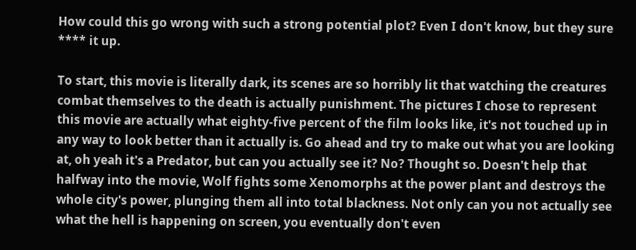How could this go wrong with such a strong potential plot? Even I don't know, but they sure **** it up.

To start, this movie is literally dark, its scenes are so horribly lit that watching the creatures combat themselves to the death is actually punishment. The pictures I chose to represent this movie are actually what eighty-five percent of the film looks like, it's not touched up in any way to look better than it actually is. Go ahead and try to make out what you are looking at, oh yeah it's a Predator, but can you actually see it? No? Thought so. Doesn't help that halfway into the movie, Wolf fights some Xenomorphs at the power plant and destroys the whole city's power, plunging them all into total blackness. Not only can you not actually see what the hell is happening on screen, you eventually don't even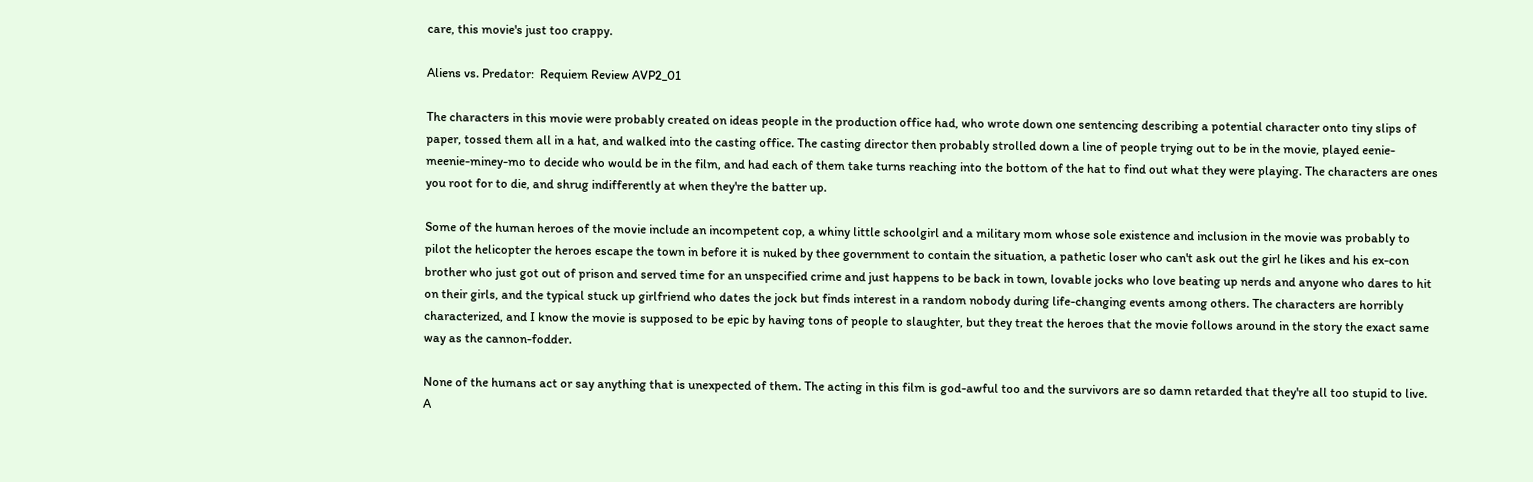care, this movie's just too crappy.

Aliens vs. Predator:  Requiem Review AVP2_01

The characters in this movie were probably created on ideas people in the production office had, who wrote down one sentencing describing a potential character onto tiny slips of paper, tossed them all in a hat, and walked into the casting office. The casting director then probably strolled down a line of people trying out to be in the movie, played eenie-meenie-miney-mo to decide who would be in the film, and had each of them take turns reaching into the bottom of the hat to find out what they were playing. The characters are ones you root for to die, and shrug indifferently at when they're the batter up.

Some of the human heroes of the movie include an incompetent cop, a whiny little schoolgirl and a military mom whose sole existence and inclusion in the movie was probably to pilot the helicopter the heroes escape the town in before it is nuked by thee government to contain the situation, a pathetic loser who can't ask out the girl he likes and his ex-con brother who just got out of prison and served time for an unspecified crime and just happens to be back in town, lovable jocks who love beating up nerds and anyone who dares to hit on their girls, and the typical stuck up girlfriend who dates the jock but finds interest in a random nobody during life-changing events among others. The characters are horribly characterized, and I know the movie is supposed to be epic by having tons of people to slaughter, but they treat the heroes that the movie follows around in the story the exact same way as the cannon-fodder.

None of the humans act or say anything that is unexpected of them. The acting in this film is god-awful too and the survivors are so damn retarded that they're all too stupid to live. A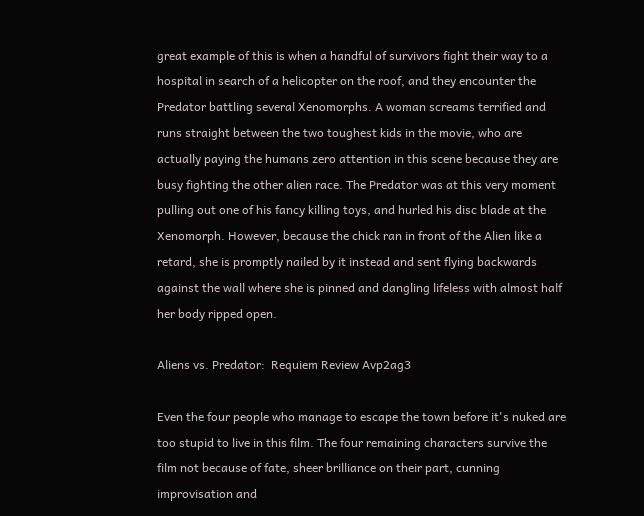great example of this is when a handful of survivors fight their way to a hospital in search of a helicopter on the roof, and they encounter the Predator battling several Xenomorphs. A woman screams terrified and runs straight between the two toughest kids in the movie, who are actually paying the humans zero attention in this scene because they are busy fighting the other alien race. The Predator was at this very moment pulling out one of his fancy killing toys, and hurled his disc blade at the Xenomorph. However, because the chick ran in front of the Alien like a retard, she is promptly nailed by it instead and sent flying backwards against the wall where she is pinned and dangling lifeless with almost half her body ripped open.

Aliens vs. Predator:  Requiem Review Avp2ag3

Even the four people who manage to escape the town before it's nuked are too stupid to live in this film. The four remaining characters survive the film not because of fate, sheer brilliance on their part, cunning improvisation and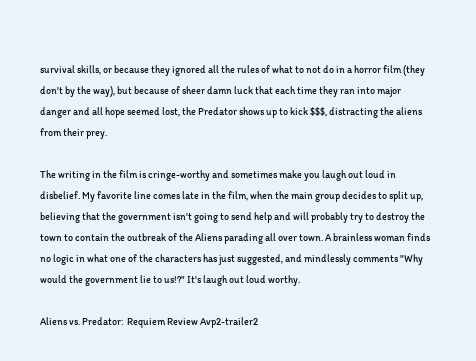survival skills, or because they ignored all the rules of what to not do in a horror film (they don't by the way), but because of sheer damn luck that each time they ran into major danger and all hope seemed lost, the Predator shows up to kick $$$, distracting the aliens from their prey.

The writing in the film is cringe-worthy and sometimes make you laugh out loud in disbelief. My favorite line comes late in the film, when the main group decides to split up, believing that the government isn't going to send help and will probably try to destroy the town to contain the outbreak of the Aliens parading all over town. A brainless woman finds no logic in what one of the characters has just suggested, and mindlessly comments "Why would the government lie to us!?" It's laugh out loud worthy.

Aliens vs. Predator:  Requiem Review Avp2-trailer2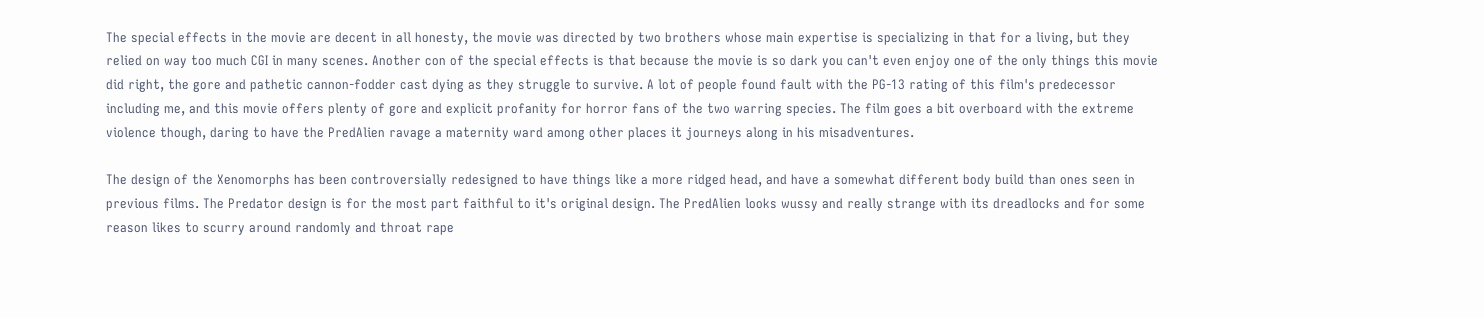The special effects in the movie are decent in all honesty, the movie was directed by two brothers whose main expertise is specializing in that for a living, but they relied on way too much CGI in many scenes. Another con of the special effects is that because the movie is so dark you can't even enjoy one of the only things this movie did right, the gore and pathetic cannon-fodder cast dying as they struggle to survive. A lot of people found fault with the PG-13 rating of this film's predecessor including me, and this movie offers plenty of gore and explicit profanity for horror fans of the two warring species. The film goes a bit overboard with the extreme violence though, daring to have the PredAlien ravage a maternity ward among other places it journeys along in his misadventures.

The design of the Xenomorphs has been controversially redesigned to have things like a more ridged head, and have a somewhat different body build than ones seen in previous films. The Predator design is for the most part faithful to it's original design. The PredAlien looks wussy and really strange with its dreadlocks and for some reason likes to scurry around randomly and throat rape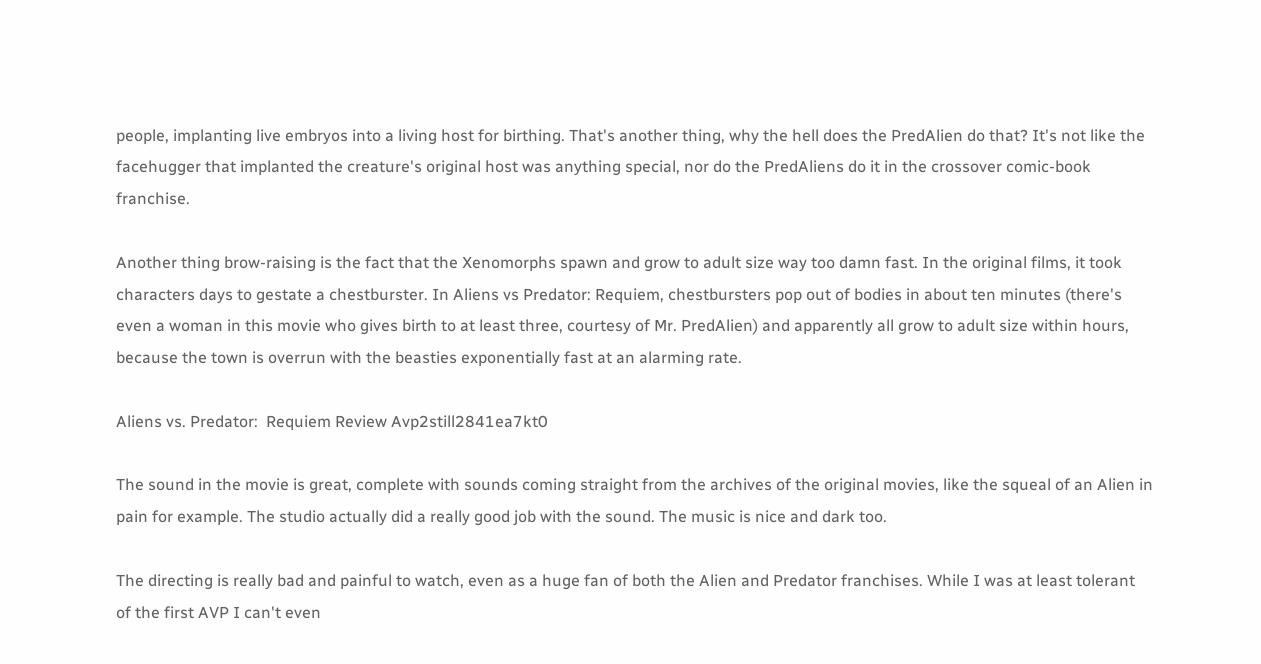people, implanting live embryos into a living host for birthing. That's another thing, why the hell does the PredAlien do that? It's not like the facehugger that implanted the creature's original host was anything special, nor do the PredAliens do it in the crossover comic-book franchise.

Another thing brow-raising is the fact that the Xenomorphs spawn and grow to adult size way too damn fast. In the original films, it took characters days to gestate a chestburster. In Aliens vs Predator: Requiem, chestbursters pop out of bodies in about ten minutes (there's even a woman in this movie who gives birth to at least three, courtesy of Mr. PredAlien) and apparently all grow to adult size within hours, because the town is overrun with the beasties exponentially fast at an alarming rate.

Aliens vs. Predator:  Requiem Review Avp2still2841ea7kt0

The sound in the movie is great, complete with sounds coming straight from the archives of the original movies, like the squeal of an Alien in pain for example. The studio actually did a really good job with the sound. The music is nice and dark too.

The directing is really bad and painful to watch, even as a huge fan of both the Alien and Predator franchises. While I was at least tolerant of the first AVP I can't even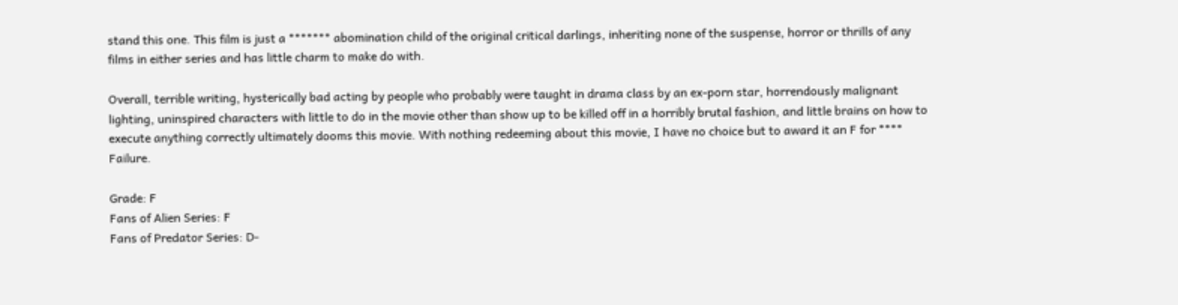stand this one. This film is just a ******* abomination child of the original critical darlings, inheriting none of the suspense, horror or thrills of any films in either series and has little charm to make do with.

Overall, terrible writing, hysterically bad acting by people who probably were taught in drama class by an ex-porn star, horrendously malignant lighting, uninspired characters with little to do in the movie other than show up to be killed off in a horribly brutal fashion, and little brains on how to execute anything correctly ultimately dooms this movie. With nothing redeeming about this movie, I have no choice but to award it an F for **** Failure.

Grade: F
Fans of Alien Series: F
Fans of Predator Series: D-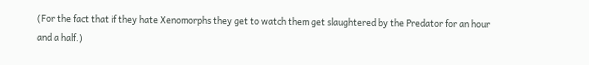(For the fact that if they hate Xenomorphs they get to watch them get slaughtered by the Predator for an hour and a half.)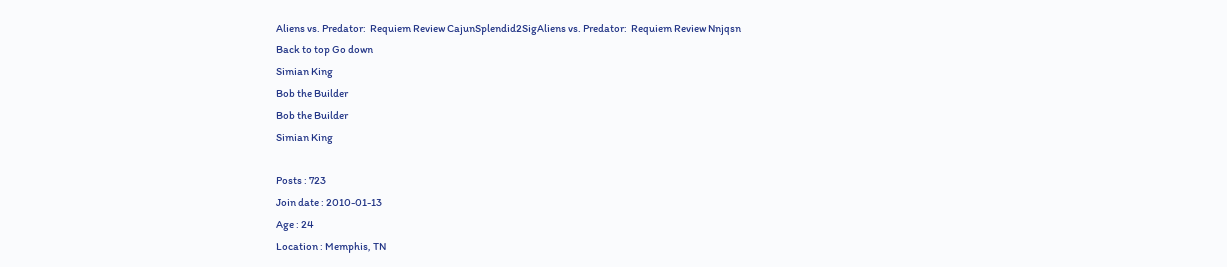Aliens vs. Predator:  Requiem Review CajunSplendid2SigAliens vs. Predator:  Requiem Review Nnjqsn
Back to top Go down
Simian King
Bob the Builder
Bob the Builder
Simian King

Posts : 723
Join date : 2010-01-13
Age : 24
Location : Memphis, TN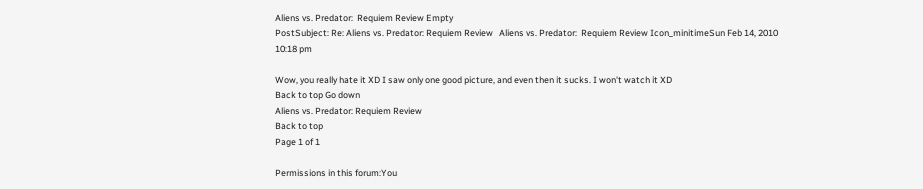Aliens vs. Predator:  Requiem Review Empty
PostSubject: Re: Aliens vs. Predator: Requiem Review   Aliens vs. Predator:  Requiem Review Icon_minitimeSun Feb 14, 2010 10:18 pm

Wow, you really hate it XD I saw only one good picture, and even then it sucks. I won't watch it XD
Back to top Go down
Aliens vs. Predator: Requiem Review
Back to top
Page 1 of 1

Permissions in this forum:You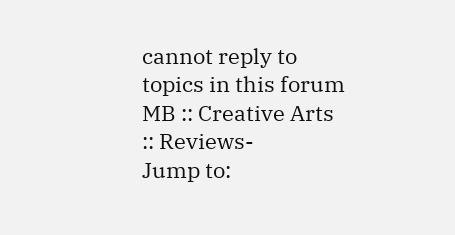cannot reply to topics in this forum
MB :: Creative Arts :: Reviews-
Jump to: